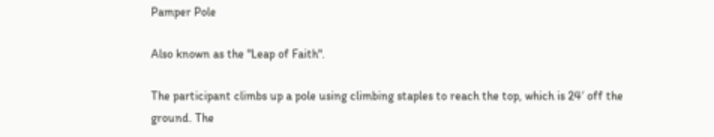Pamper Pole

Also known as the "Leap of Faith".

The participant climbs up a pole using climbing staples to reach the top, which is 24′ off the ground. The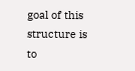goal of this structure is to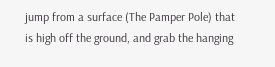jump from a surface (The Pamper Pole) that is high off the ground, and grab the hanging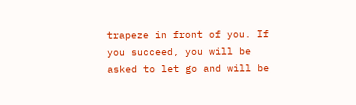trapeze in front of you. If you succeed, you will be asked to let go and will be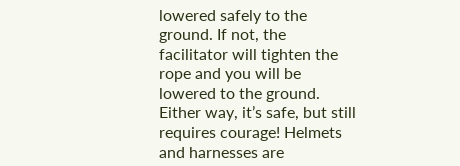lowered safely to the ground. If not, the facilitator will tighten the rope and you will be lowered to the ground. Either way, it’s safe, but still requires courage! Helmets and harnesses are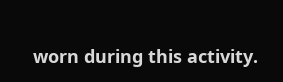worn during this activity.